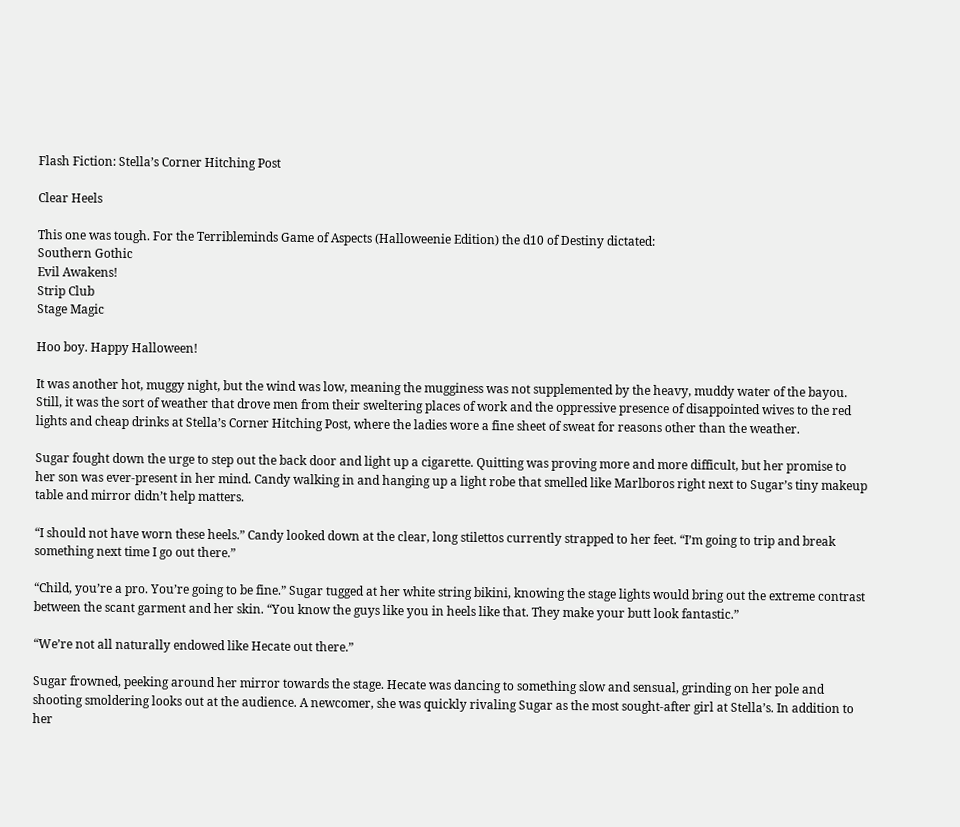Flash Fiction: Stella’s Corner Hitching Post

Clear Heels

This one was tough. For the Terribleminds Game of Aspects (Halloweenie Edition) the d10 of Destiny dictated:
Southern Gothic
Evil Awakens!
Strip Club
Stage Magic

Hoo boy. Happy Halloween!

It was another hot, muggy night, but the wind was low, meaning the mugginess was not supplemented by the heavy, muddy water of the bayou. Still, it was the sort of weather that drove men from their sweltering places of work and the oppressive presence of disappointed wives to the red lights and cheap drinks at Stella’s Corner Hitching Post, where the ladies wore a fine sheet of sweat for reasons other than the weather.

Sugar fought down the urge to step out the back door and light up a cigarette. Quitting was proving more and more difficult, but her promise to her son was ever-present in her mind. Candy walking in and hanging up a light robe that smelled like Marlboros right next to Sugar’s tiny makeup table and mirror didn’t help matters.

“I should not have worn these heels.” Candy looked down at the clear, long stilettos currently strapped to her feet. “I’m going to trip and break something next time I go out there.”

“Child, you’re a pro. You’re going to be fine.” Sugar tugged at her white string bikini, knowing the stage lights would bring out the extreme contrast between the scant garment and her skin. “You know the guys like you in heels like that. They make your butt look fantastic.”

“We’re not all naturally endowed like Hecate out there.”

Sugar frowned, peeking around her mirror towards the stage. Hecate was dancing to something slow and sensual, grinding on her pole and shooting smoldering looks out at the audience. A newcomer, she was quickly rivaling Sugar as the most sought-after girl at Stella’s. In addition to her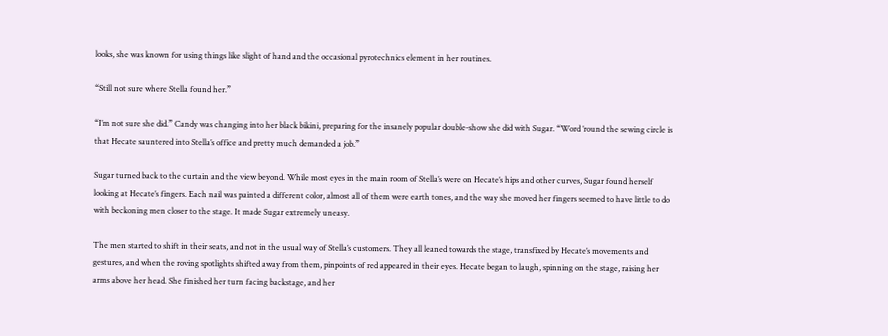looks, she was known for using things like slight of hand and the occasional pyrotechnics element in her routines.

“Still not sure where Stella found her.”

“I’m not sure she did.” Candy was changing into her black bikini, preparing for the insanely popular double-show she did with Sugar. “Word ’round the sewing circle is that Hecate sauntered into Stella’s office and pretty much demanded a job.”

Sugar turned back to the curtain and the view beyond. While most eyes in the main room of Stella’s were on Hecate’s hips and other curves, Sugar found herself looking at Hecate’s fingers. Each nail was painted a different color, almost all of them were earth tones, and the way she moved her fingers seemed to have little to do with beckoning men closer to the stage. It made Sugar extremely uneasy.

The men started to shift in their seats, and not in the usual way of Stella’s customers. They all leaned towards the stage, transfixed by Hecate’s movements and gestures, and when the roving spotlights shifted away from them, pinpoints of red appeared in their eyes. Hecate began to laugh, spinning on the stage, raising her arms above her head. She finished her turn facing backstage, and her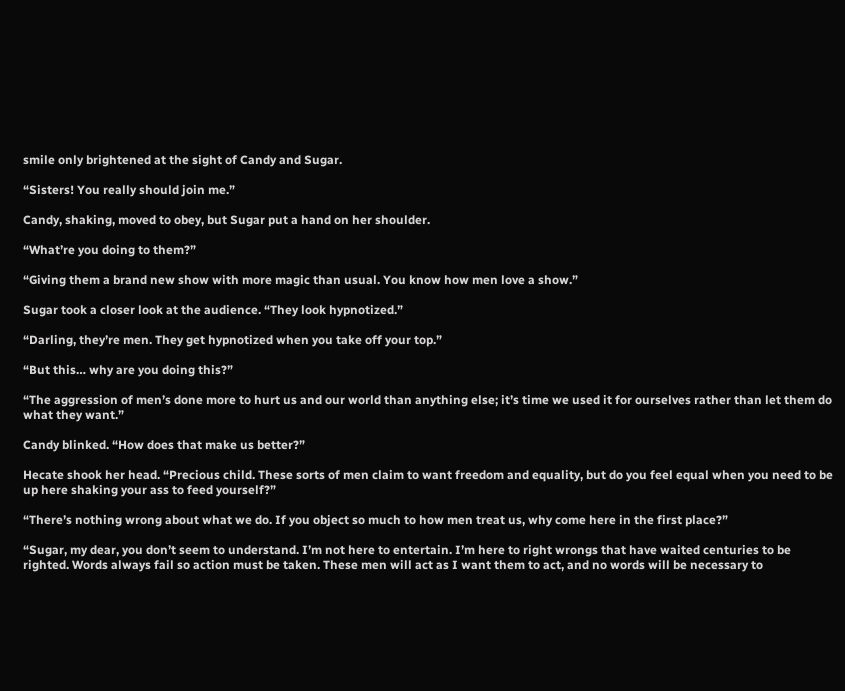smile only brightened at the sight of Candy and Sugar.

“Sisters! You really should join me.”

Candy, shaking, moved to obey, but Sugar put a hand on her shoulder.

“What’re you doing to them?”

“Giving them a brand new show with more magic than usual. You know how men love a show.”

Sugar took a closer look at the audience. “They look hypnotized.”

“Darling, they’re men. They get hypnotized when you take off your top.”

“But this… why are you doing this?”

“The aggression of men’s done more to hurt us and our world than anything else; it’s time we used it for ourselves rather than let them do what they want.”

Candy blinked. “How does that make us better?”

Hecate shook her head. “Precious child. These sorts of men claim to want freedom and equality, but do you feel equal when you need to be up here shaking your ass to feed yourself?”

“There’s nothing wrong about what we do. If you object so much to how men treat us, why come here in the first place?”

“Sugar, my dear, you don’t seem to understand. I’m not here to entertain. I’m here to right wrongs that have waited centuries to be righted. Words always fail so action must be taken. These men will act as I want them to act, and no words will be necessary to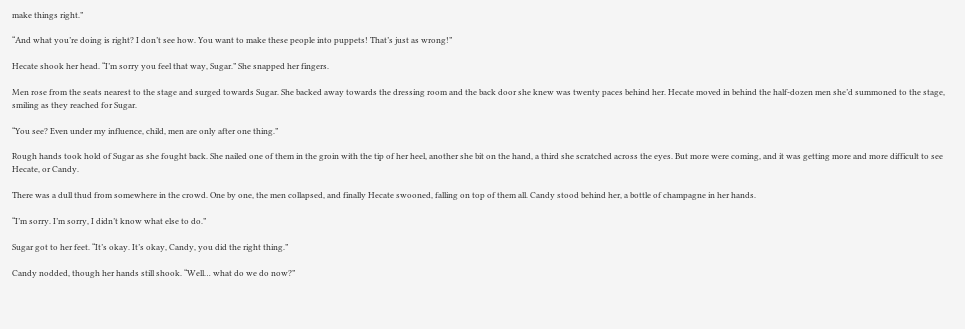make things right.”

“And what you’re doing is right? I don’t see how. You want to make these people into puppets! That’s just as wrong!”

Hecate shook her head. “I’m sorry you feel that way, Sugar.” She snapped her fingers.

Men rose from the seats nearest to the stage and surged towards Sugar. She backed away towards the dressing room and the back door she knew was twenty paces behind her. Hecate moved in behind the half-dozen men she’d summoned to the stage, smiling as they reached for Sugar.

“You see? Even under my influence, child, men are only after one thing.”

Rough hands took hold of Sugar as she fought back. She nailed one of them in the groin with the tip of her heel, another she bit on the hand, a third she scratched across the eyes. But more were coming, and it was getting more and more difficult to see Hecate, or Candy.

There was a dull thud from somewhere in the crowd. One by one, the men collapsed, and finally Hecate swooned, falling on top of them all. Candy stood behind her, a bottle of champagne in her hands.

“I’m sorry. I’m sorry, I didn’t know what else to do.”

Sugar got to her feet. “It’s okay. It’s okay, Candy, you did the right thing.”

Candy nodded, though her hands still shook. “Well… what do we do now?”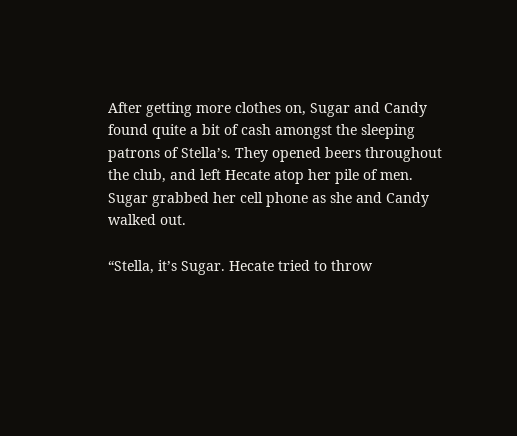After getting more clothes on, Sugar and Candy found quite a bit of cash amongst the sleeping patrons of Stella’s. They opened beers throughout the club, and left Hecate atop her pile of men. Sugar grabbed her cell phone as she and Candy walked out.

“Stella, it’s Sugar. Hecate tried to throw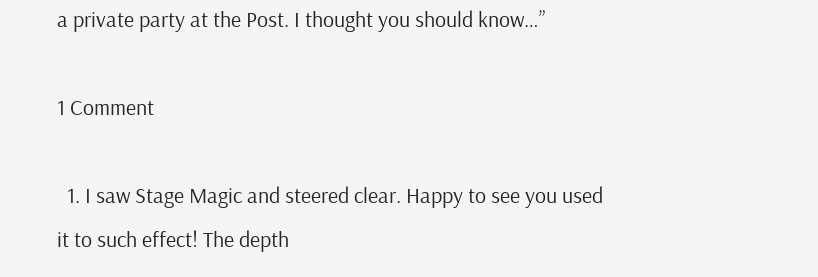a private party at the Post. I thought you should know…”

1 Comment

  1. I saw Stage Magic and steered clear. Happy to see you used it to such effect! The depth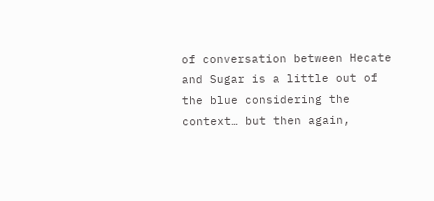of conversation between Hecate and Sugar is a little out of the blue considering the context… but then again,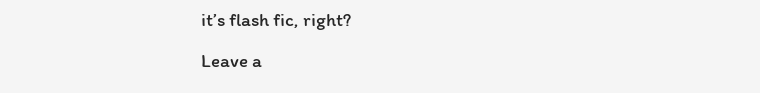it’s flash fic, right?

Leave a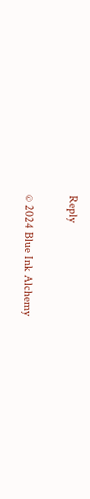Reply

© 2024 Blue Ink Alchemy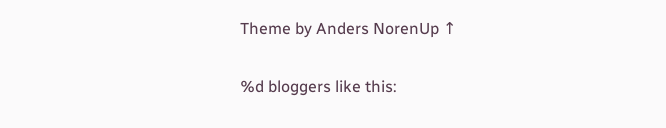Theme by Anders NorenUp ↑

%d bloggers like this: